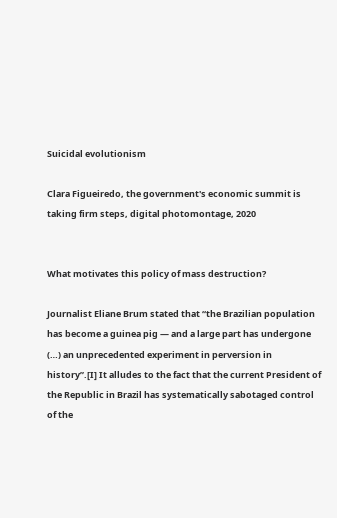Suicidal evolutionism

Clara Figueiredo, the government's economic summit is taking firm steps, digital photomontage, 2020


What motivates this policy of mass destruction?

Journalist Eliane Brum stated that “the Brazilian population has become a guinea pig — and a large part has undergone (…) an unprecedented experiment in perversion in history”.[I] It alludes to the fact that the current President of the Republic in Brazil has systematically sabotaged control of the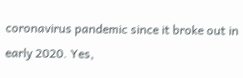coronavirus pandemic since it broke out in early 2020. Yes,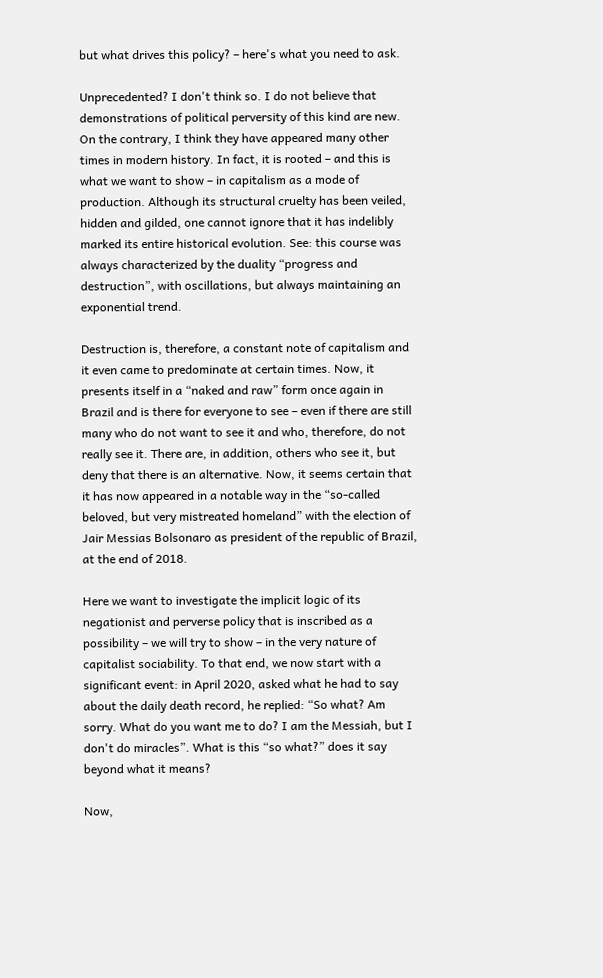but what drives this policy? – here's what you need to ask.

Unprecedented? I don't think so. I do not believe that demonstrations of political perversity of this kind are new. On the contrary, I think they have appeared many other times in modern history. In fact, it is rooted – and this is what we want to show – in capitalism as a mode of production. Although its structural cruelty has been veiled, hidden and gilded, one cannot ignore that it has indelibly marked its entire historical evolution. See: this course was always characterized by the duality “progress and destruction”, with oscillations, but always maintaining an exponential trend.

Destruction is, therefore, a constant note of capitalism and it even came to predominate at certain times. Now, it presents itself in a “naked and raw” form once again in Brazil and is there for everyone to see – even if there are still many who do not want to see it and who, therefore, do not really see it. There are, in addition, others who see it, but deny that there is an alternative. Now, it seems certain that it has now appeared in a notable way in the “so-called beloved, but very mistreated homeland” with the election of Jair Messias Bolsonaro as president of the republic of Brazil, at the end of 2018.

Here we want to investigate the implicit logic of its negationist and perverse policy that is inscribed as a possibility – we will try to show – in the very nature of capitalist sociability. To that end, we now start with a significant event: in April 2020, asked what he had to say about the daily death record, he replied: “So what? Am sorry. What do you want me to do? I am the Messiah, but I don't do miracles”. What is this “so what?” does it say beyond what it means?

Now,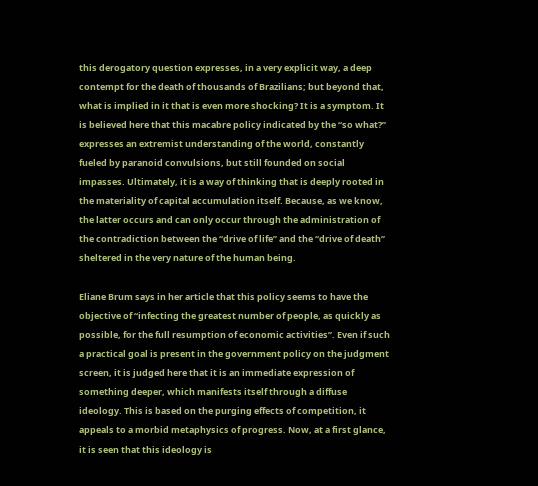this derogatory question expresses, in a very explicit way, a deep contempt for the death of thousands of Brazilians; but beyond that, what is implied in it that is even more shocking? It is a symptom. It is believed here that this macabre policy indicated by the “so what?” expresses an extremist understanding of the world, constantly fueled by paranoid convulsions, but still founded on social impasses. Ultimately, it is a way of thinking that is deeply rooted in the materiality of capital accumulation itself. Because, as we know, the latter occurs and can only occur through the administration of the contradiction between the “drive of life” and the “drive of death” sheltered in the very nature of the human being.

Eliane Brum says in her article that this policy seems to have the objective of “infecting the greatest number of people, as quickly as possible, for the full resumption of economic activities”. Even if such a practical goal is present in the government policy on the judgment screen, it is judged here that it is an immediate expression of something deeper, which manifests itself through a diffuse ideology. This is based on the purging effects of competition, it appeals to a morbid metaphysics of progress. Now, at a first glance, it is seen that this ideology is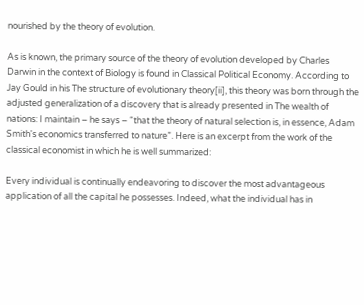nourished by the theory of evolution.

As is known, the primary source of the theory of evolution developed by Charles Darwin in the context of Biology is found in Classical Political Economy. According to Jay Gould in his The structure of evolutionary theory[ii], this theory was born through the adjusted generalization of a discovery that is already presented in The wealth of nations: I maintain – he says – “that the theory of natural selection is, in essence, Adam Smith's economics transferred to nature”. Here is an excerpt from the work of the classical economist in which he is well summarized:

Every individual is continually endeavoring to discover the most advantageous application of all the capital he possesses. Indeed, what the individual has in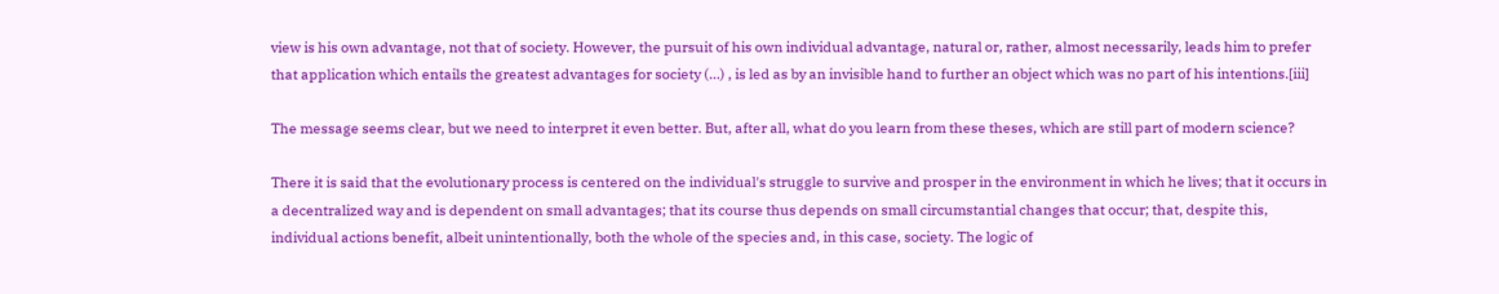view is his own advantage, not that of society. However, the pursuit of his own individual advantage, natural or, rather, almost necessarily, leads him to prefer that application which entails the greatest advantages for society (…) , is led as by an invisible hand to further an object which was no part of his intentions.[iii]

The message seems clear, but we need to interpret it even better. But, after all, what do you learn from these theses, which are still part of modern science?

There it is said that the evolutionary process is centered on the individual's struggle to survive and prosper in the environment in which he lives; that it occurs in a decentralized way and is dependent on small advantages; that its course thus depends on small circumstantial changes that occur; that, despite this, individual actions benefit, albeit unintentionally, both the whole of the species and, in this case, society. The logic of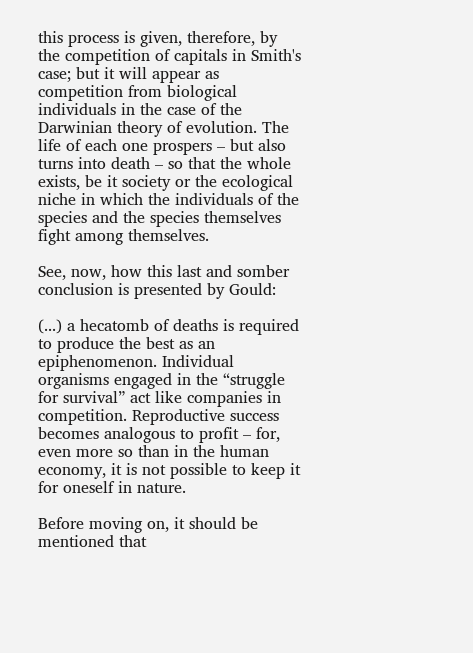this process is given, therefore, by the competition of capitals in Smith's case; but it will appear as competition from biological individuals in the case of the Darwinian theory of evolution. The life of each one prospers – but also turns into death – so that the whole exists, be it society or the ecological niche in which the individuals of the species and the species themselves fight among themselves.

See, now, how this last and somber conclusion is presented by Gould:

(...) a hecatomb of deaths is required to produce the best as an epiphenomenon. Individual organisms engaged in the “struggle for survival” act like companies in competition. Reproductive success becomes analogous to profit – for, even more so than in the human economy, it is not possible to keep it for oneself in nature.

Before moving on, it should be mentioned that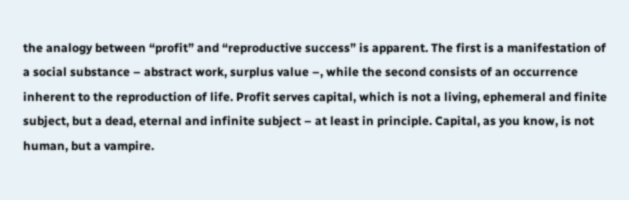the analogy between “profit” and “reproductive success” is apparent. The first is a manifestation of a social substance – abstract work, surplus value –, while the second consists of an occurrence inherent to the reproduction of life. Profit serves capital, which is not a living, ephemeral and finite subject, but a dead, eternal and infinite subject – at least in principle. Capital, as you know, is not human, but a vampire.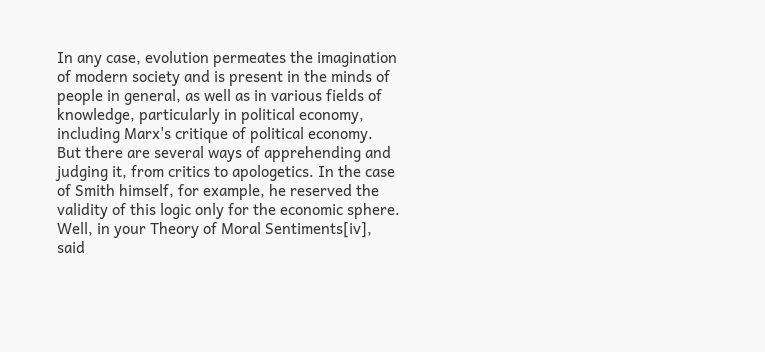In any case, evolution permeates the imagination of modern society and is present in the minds of people in general, as well as in various fields of knowledge, particularly in political economy, including Marx's critique of political economy. But there are several ways of apprehending and judging it, from critics to apologetics. In the case of Smith himself, for example, he reserved the validity of this logic only for the economic sphere. Well, in your Theory of Moral Sentiments[iv], said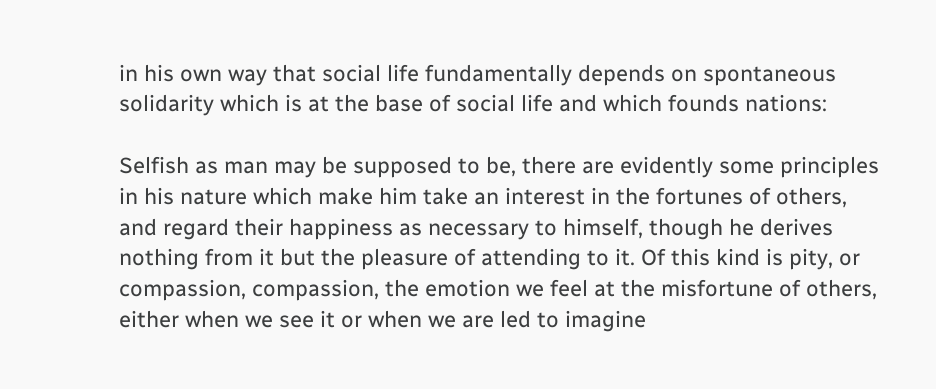in his own way that social life fundamentally depends on spontaneous solidarity which is at the base of social life and which founds nations:

Selfish as man may be supposed to be, there are evidently some principles in his nature which make him take an interest in the fortunes of others, and regard their happiness as necessary to himself, though he derives nothing from it but the pleasure of attending to it. Of this kind is pity, or compassion, compassion, the emotion we feel at the misfortune of others, either when we see it or when we are led to imagine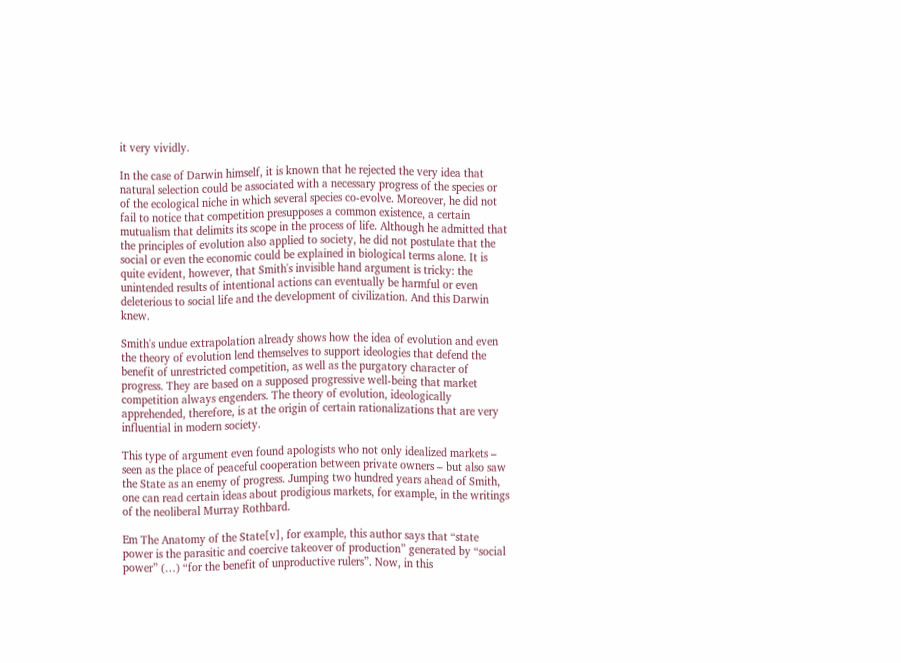it very vividly.

In the case of Darwin himself, it is known that he rejected the very idea that natural selection could be associated with a necessary progress of the species or of the ecological niche in which several species co-evolve. Moreover, he did not fail to notice that competition presupposes a common existence, a certain mutualism that delimits its scope in the process of life. Although he admitted that the principles of evolution also applied to society, he did not postulate that the social or even the economic could be explained in biological terms alone. It is quite evident, however, that Smith's invisible hand argument is tricky: the unintended results of intentional actions can eventually be harmful or even deleterious to social life and the development of civilization. And this Darwin knew.

Smith's undue extrapolation already shows how the idea of evolution and even the theory of evolution lend themselves to support ideologies that defend the benefit of unrestricted competition, as well as the purgatory character of progress. They are based on a supposed progressive well-being that market competition always engenders. The theory of evolution, ideologically apprehended, therefore, is at the origin of certain rationalizations that are very influential in modern society.

This type of argument even found apologists who not only idealized markets – seen as the place of peaceful cooperation between private owners – but also saw the State as an enemy of progress. Jumping two hundred years ahead of Smith, one can read certain ideas about prodigious markets, for example, in the writings of the neoliberal Murray Rothbard.

Em The Anatomy of the State[v], for example, this author says that “state power is the parasitic and coercive takeover of production” generated by “social power” (…) “for the benefit of unproductive rulers”. Now, in this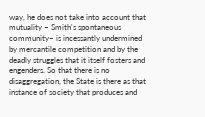way, he does not take into account that mutuality – Smith's spontaneous community– is incessantly undermined by mercantile competition and by the deadly struggles that it itself fosters and engenders. So that there is no disaggregation, the State is there as that instance of society that produces and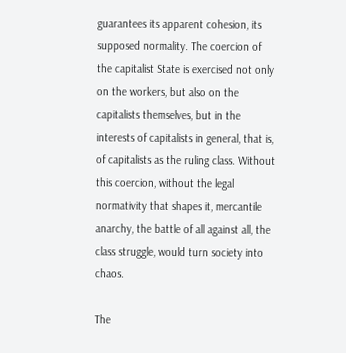guarantees its apparent cohesion, its supposed normality. The coercion of the capitalist State is exercised not only on the workers, but also on the capitalists themselves, but in the interests of capitalists in general, that is, of capitalists as the ruling class. Without this coercion, without the legal normativity that shapes it, mercantile anarchy, the battle of all against all, the class struggle, would turn society into chaos.

The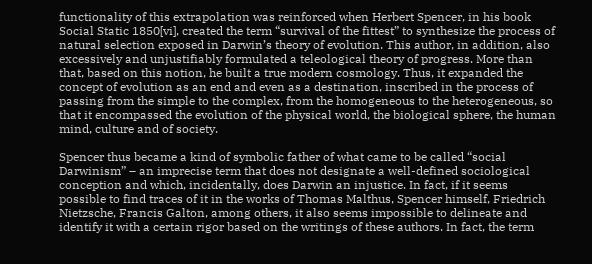functionality of this extrapolation was reinforced when Herbert Spencer, in his book Social Static 1850[vi], created the term “survival of the fittest” to synthesize the process of natural selection exposed in Darwin’s theory of evolution. This author, in addition, also excessively and unjustifiably formulated a teleological theory of progress. More than that, based on this notion, he built a true modern cosmology. Thus, it expanded the concept of evolution as an end and even as a destination, inscribed in the process of passing from the simple to the complex, from the homogeneous to the heterogeneous, so that it encompassed the evolution of the physical world, the biological sphere, the human mind, culture and of society.

Spencer thus became a kind of symbolic father of what came to be called “social Darwinism” – an imprecise term that does not designate a well-defined sociological conception and which, incidentally, does Darwin an injustice. In fact, if it seems possible to find traces of it in the works of Thomas Malthus, Spencer himself, Friedrich Nietzsche, Francis Galton, among others, it also seems impossible to delineate and identify it with a certain rigor based on the writings of these authors. In fact, the term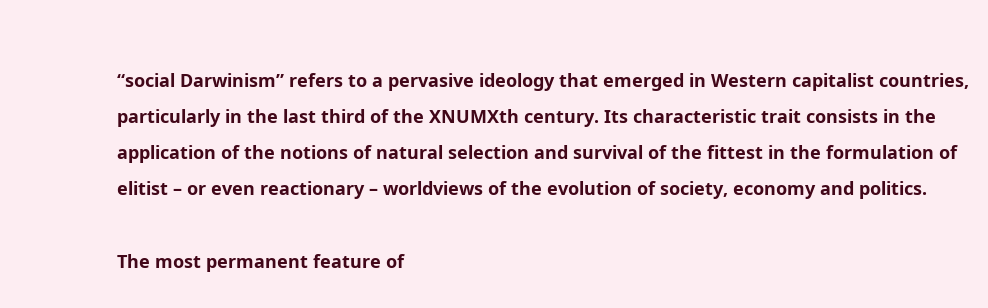“social Darwinism” refers to a pervasive ideology that emerged in Western capitalist countries, particularly in the last third of the XNUMXth century. Its characteristic trait consists in the application of the notions of natural selection and survival of the fittest in the formulation of elitist – or even reactionary – worldviews of the evolution of society, economy and politics.

The most permanent feature of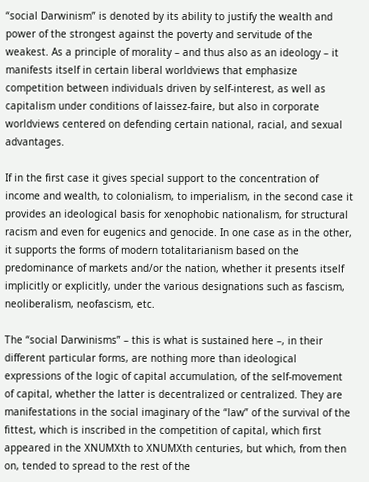“social Darwinism” is denoted by its ability to justify the wealth and power of the strongest against the poverty and servitude of the weakest. As a principle of morality – and thus also as an ideology – it manifests itself in certain liberal worldviews that emphasize competition between individuals driven by self-interest, as well as capitalism under conditions of laissez-faire, but also in corporate worldviews centered on defending certain national, racial, and sexual advantages.

If in the first case it gives special support to the concentration of income and wealth, to colonialism, to imperialism, in the second case it provides an ideological basis for xenophobic nationalism, for structural racism and even for eugenics and genocide. In one case as in the other, it supports the forms of modern totalitarianism based on the predominance of markets and/or the nation, whether it presents itself implicitly or explicitly, under the various designations such as fascism, neoliberalism, neofascism, etc.

The “social Darwinisms” – this is what is sustained here –, in their different particular forms, are nothing more than ideological expressions of the logic of capital accumulation, of the self-movement of capital, whether the latter is decentralized or centralized. They are manifestations in the social imaginary of the “law” of the survival of the fittest, which is inscribed in the competition of capital, which first appeared in the XNUMXth to XNUMXth centuries, but which, from then on, tended to spread to the rest of the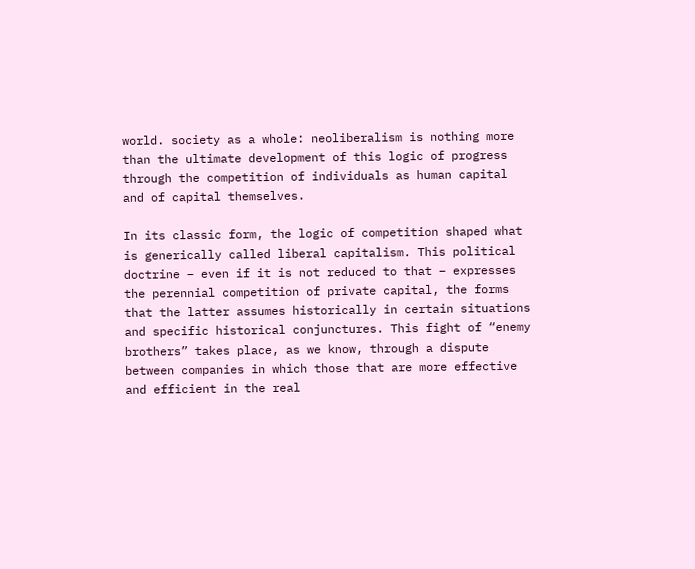world. society as a whole: neoliberalism is nothing more than the ultimate development of this logic of progress through the competition of individuals as human capital and of capital themselves.

In its classic form, the logic of competition shaped what is generically called liberal capitalism. This political doctrine – even if it is not reduced to that – expresses the perennial competition of private capital, the forms that the latter assumes historically in certain situations and specific historical conjunctures. This fight of “enemy brothers” takes place, as we know, through a dispute between companies in which those that are more effective and efficient in the real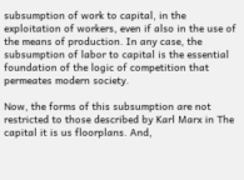subsumption of work to capital, in the exploitation of workers, even if also in the use of the means of production. In any case, the subsumption of labor to capital is the essential foundation of the logic of competition that permeates modern society.

Now, the forms of this subsumption are not restricted to those described by Karl Marx in The capital it is us floorplans. And,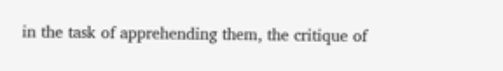in the task of apprehending them, the critique of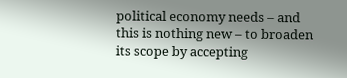political economy needs – and this is nothing new – to broaden its scope by accepting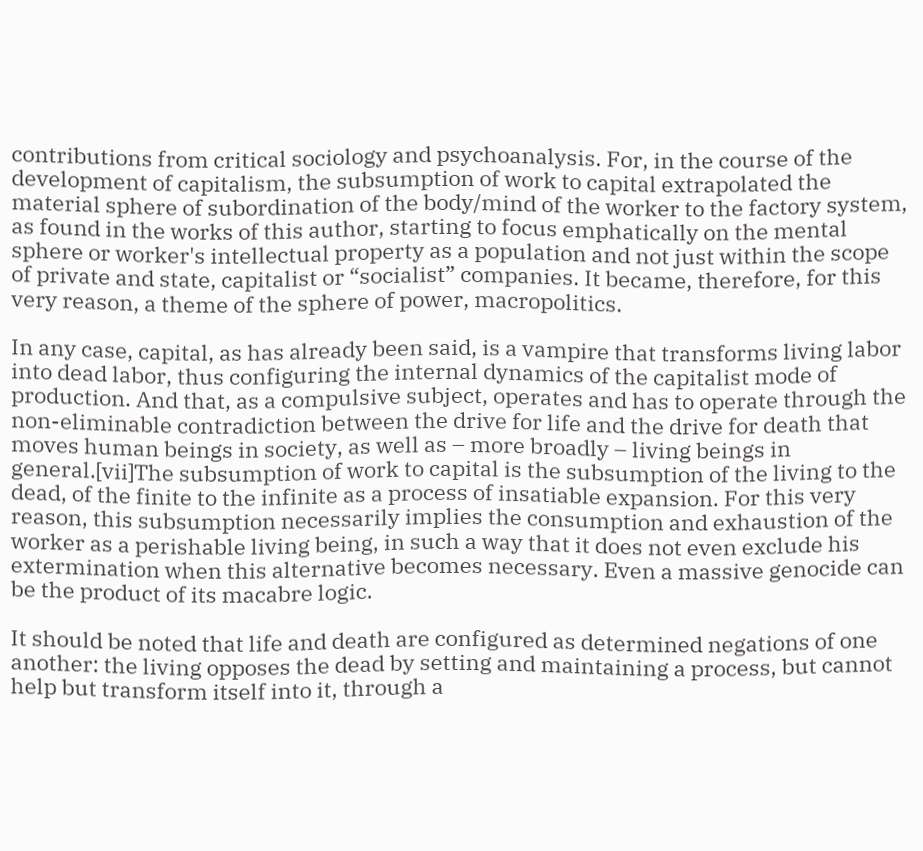contributions from critical sociology and psychoanalysis. For, in the course of the development of capitalism, the subsumption of work to capital extrapolated the material sphere of subordination of the body/mind of the worker to the factory system, as found in the works of this author, starting to focus emphatically on the mental sphere or worker's intellectual property as a population and not just within the scope of private and state, capitalist or “socialist” companies. It became, therefore, for this very reason, a theme of the sphere of power, macropolitics.

In any case, capital, as has already been said, is a vampire that transforms living labor into dead labor, thus configuring the internal dynamics of the capitalist mode of production. And that, as a compulsive subject, operates and has to operate through the non-eliminable contradiction between the drive for life and the drive for death that moves human beings in society, as well as – more broadly – living beings in general.[vii]The subsumption of work to capital is the subsumption of the living to the dead, of the finite to the infinite as a process of insatiable expansion. For this very reason, this subsumption necessarily implies the consumption and exhaustion of the worker as a perishable living being, in such a way that it does not even exclude his extermination when this alternative becomes necessary. Even a massive genocide can be the product of its macabre logic.

It should be noted that life and death are configured as determined negations of one another: the living opposes the dead by setting and maintaining a process, but cannot help but transform itself into it, through a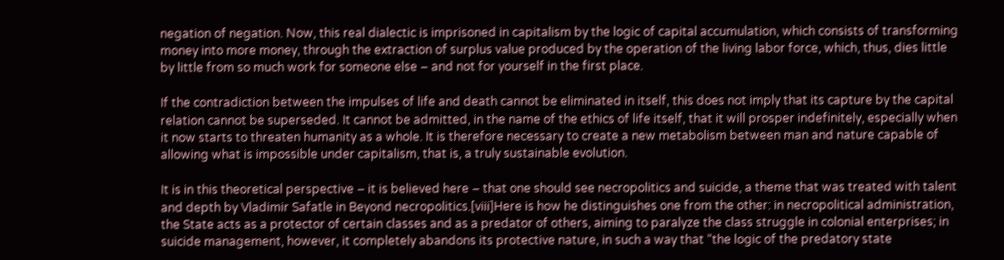negation of negation. Now, this real dialectic is imprisoned in capitalism by the logic of capital accumulation, which consists of transforming money into more money, through the extraction of surplus value produced by the operation of the living labor force, which, thus, dies little by little from so much work for someone else – and not for yourself in the first place.

If the contradiction between the impulses of life and death cannot be eliminated in itself, this does not imply that its capture by the capital relation cannot be superseded. It cannot be admitted, in the name of the ethics of life itself, that it will prosper indefinitely, especially when it now starts to threaten humanity as a whole. It is therefore necessary to create a new metabolism between man and nature capable of allowing what is impossible under capitalism, that is, a truly sustainable evolution.

It is in this theoretical perspective – it is believed here – that one should see necropolitics and suicide, a theme that was treated with talent and depth by Vladimir Safatle in Beyond necropolitics.[viii]Here is how he distinguishes one from the other: in necropolitical administration, the State acts as a protector of certain classes and as a predator of others, aiming to paralyze the class struggle in colonial enterprises; in suicide management, however, it completely abandons its protective nature, in such a way that “the logic of the predatory state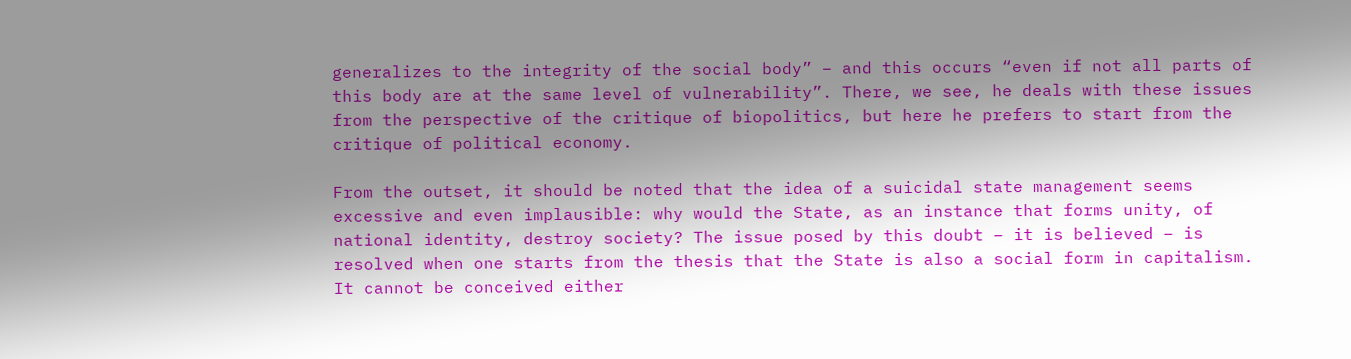generalizes to the integrity of the social body” – and this occurs “even if not all parts of this body are at the same level of vulnerability”. There, we see, he deals with these issues from the perspective of the critique of biopolitics, but here he prefers to start from the critique of political economy.

From the outset, it should be noted that the idea of a suicidal state management seems excessive and even implausible: why would the State, as an instance that forms unity, of national identity, destroy society? The issue posed by this doubt – it is believed – is resolved when one starts from the thesis that the State is also a social form in capitalism. It cannot be conceived either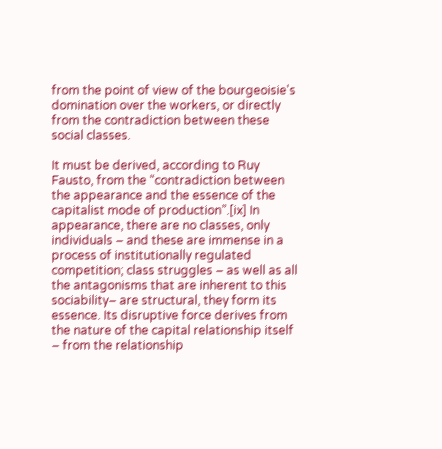from the point of view of the bourgeoisie's domination over the workers, or directly from the contradiction between these social classes.

It must be derived, according to Ruy Fausto, from the “contradiction between the appearance and the essence of the capitalist mode of production”.[ix] In appearance, there are no classes, only individuals – and these are immense in a process of institutionally regulated competition; class struggles – as well as all the antagonisms that are inherent to this sociability– are structural, they form its essence. Its disruptive force derives from the nature of the capital relationship itself – from the relationship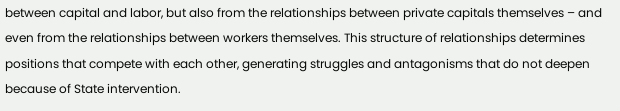between capital and labor, but also from the relationships between private capitals themselves – and even from the relationships between workers themselves. This structure of relationships determines positions that compete with each other, generating struggles and antagonisms that do not deepen because of State intervention.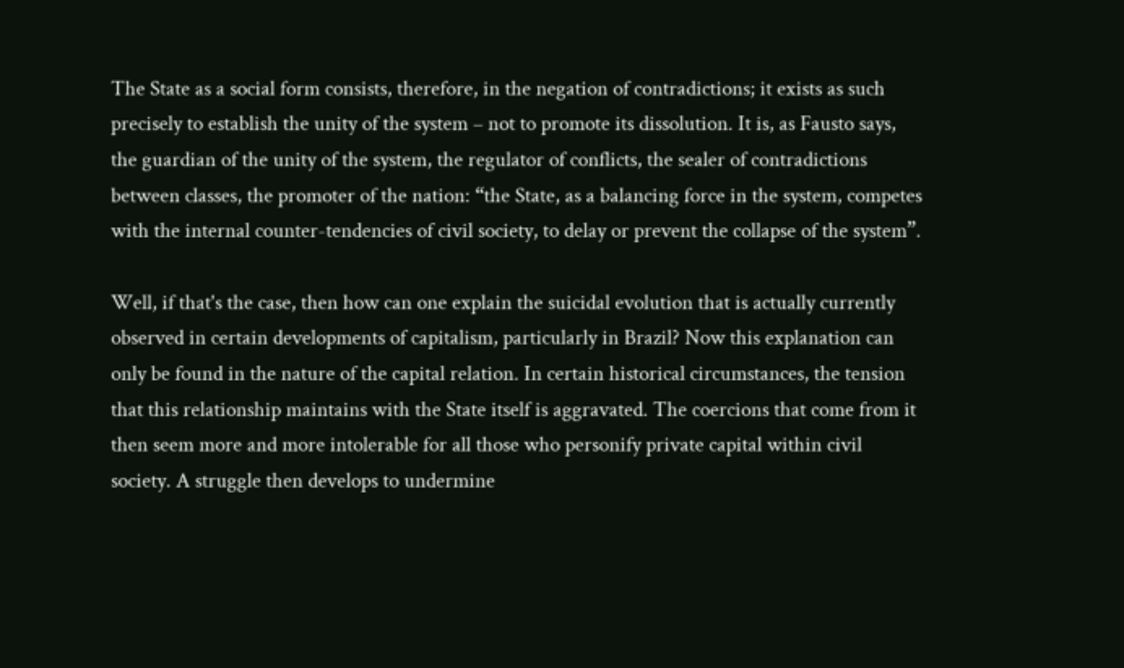The State as a social form consists, therefore, in the negation of contradictions; it exists as such precisely to establish the unity of the system – not to promote its dissolution. It is, as Fausto says, the guardian of the unity of the system, the regulator of conflicts, the sealer of contradictions between classes, the promoter of the nation: “the State, as a balancing force in the system, competes with the internal counter-tendencies of civil society, to delay or prevent the collapse of the system”.

Well, if that's the case, then how can one explain the suicidal evolution that is actually currently observed in certain developments of capitalism, particularly in Brazil? Now this explanation can only be found in the nature of the capital relation. In certain historical circumstances, the tension that this relationship maintains with the State itself is aggravated. The coercions that come from it then seem more and more intolerable for all those who personify private capital within civil society. A struggle then develops to undermine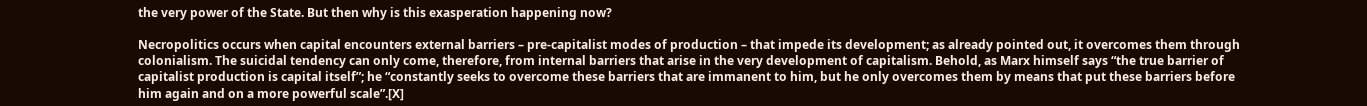the very power of the State. But then why is this exasperation happening now?

Necropolitics occurs when capital encounters external barriers – pre-capitalist modes of production – that impede its development; as already pointed out, it overcomes them through colonialism. The suicidal tendency can only come, therefore, from internal barriers that arise in the very development of capitalism. Behold, as Marx himself says “the true barrier of capitalist production is capital itself”; he “constantly seeks to overcome these barriers that are immanent to him, but he only overcomes them by means that put these barriers before him again and on a more powerful scale”.[X]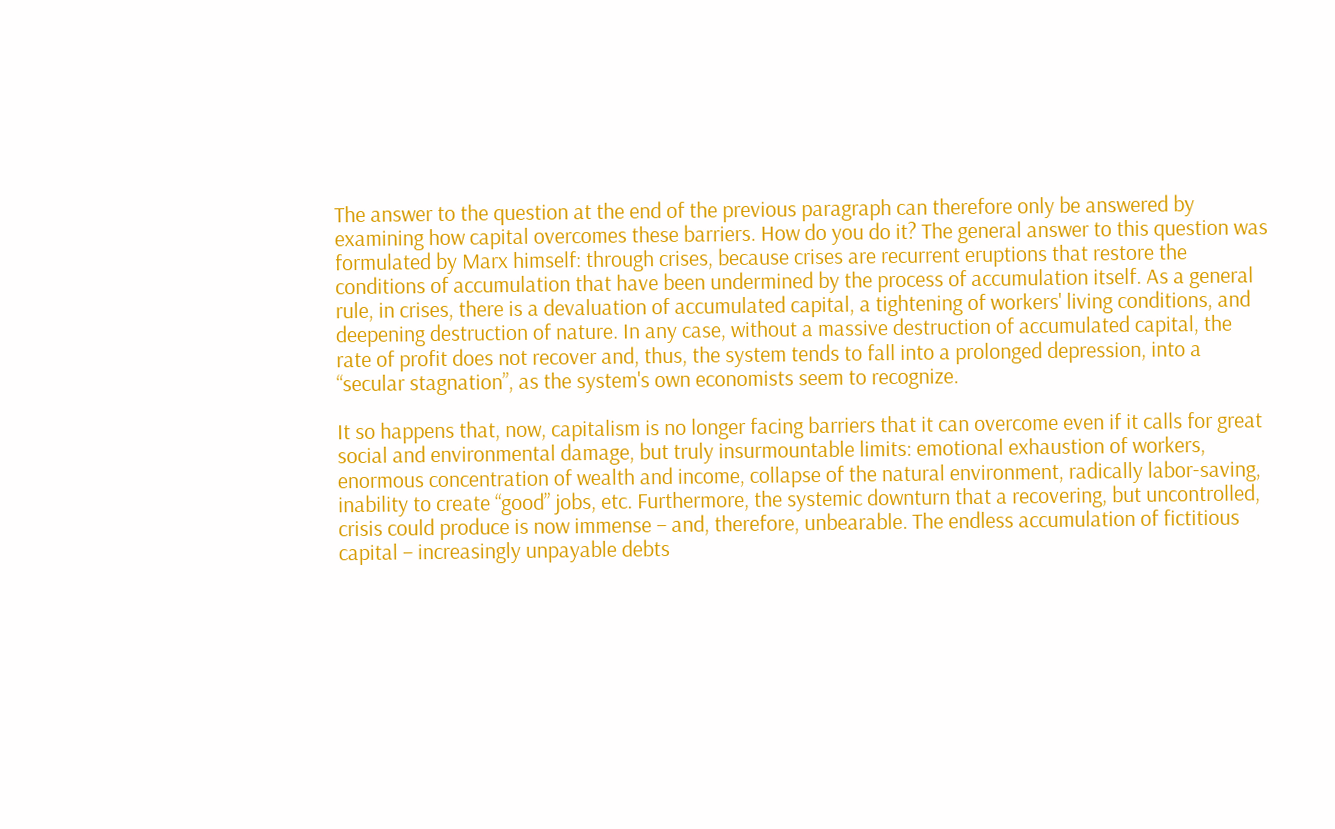The answer to the question at the end of the previous paragraph can therefore only be answered by examining how capital overcomes these barriers. How do you do it? The general answer to this question was formulated by Marx himself: through crises, because crises are recurrent eruptions that restore the conditions of accumulation that have been undermined by the process of accumulation itself. As a general rule, in crises, there is a devaluation of accumulated capital, a tightening of workers' living conditions, and deepening destruction of nature. In any case, without a massive destruction of accumulated capital, the rate of profit does not recover and, thus, the system tends to fall into a prolonged depression, into a “secular stagnation”, as the system's own economists seem to recognize.

It so happens that, now, capitalism is no longer facing barriers that it can overcome even if it calls for great social and environmental damage, but truly insurmountable limits: emotional exhaustion of workers, enormous concentration of wealth and income, collapse of the natural environment, radically labor-saving, inability to create “good” jobs, etc. Furthermore, the systemic downturn that a recovering, but uncontrolled, crisis could produce is now immense – and, therefore, unbearable. The endless accumulation of fictitious capital – increasingly unpayable debts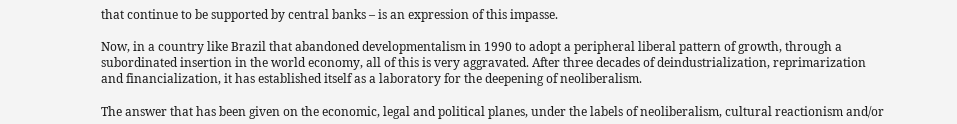that continue to be supported by central banks – is an expression of this impasse.

Now, in a country like Brazil that abandoned developmentalism in 1990 to adopt a peripheral liberal pattern of growth, through a subordinated insertion in the world economy, all of this is very aggravated. After three decades of deindustrialization, reprimarization and financialization, it has established itself as a laboratory for the deepening of neoliberalism.

The answer that has been given on the economic, legal and political planes, under the labels of neoliberalism, cultural reactionism and/or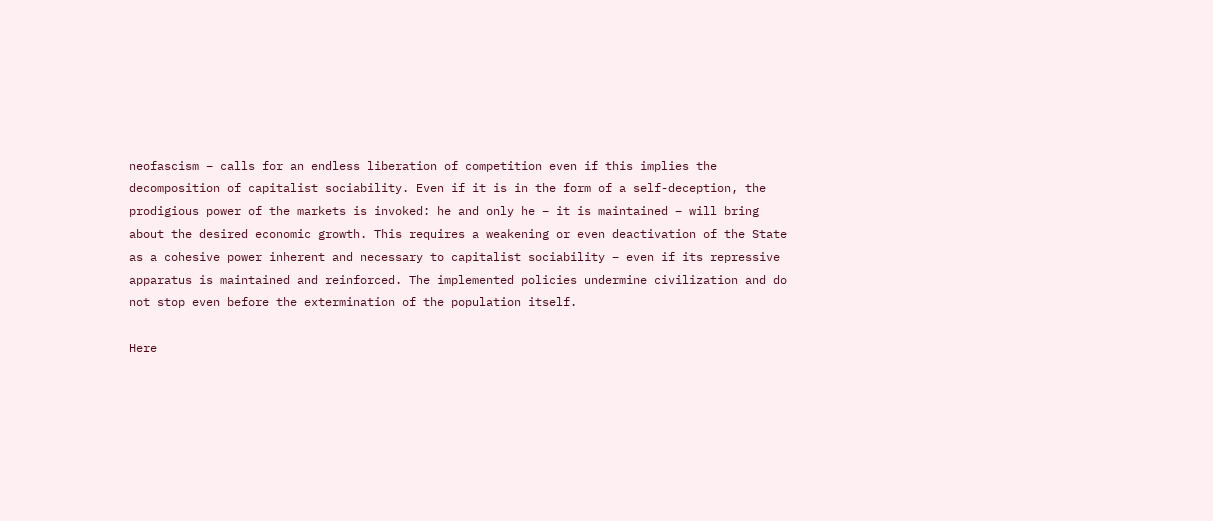neofascism – calls for an endless liberation of competition even if this implies the decomposition of capitalist sociability. Even if it is in the form of a self-deception, the prodigious power of the markets is invoked: he and only he – it is maintained – will bring about the desired economic growth. This requires a weakening or even deactivation of the State as a cohesive power inherent and necessary to capitalist sociability – even if its repressive apparatus is maintained and reinforced. The implemented policies undermine civilization and do not stop even before the extermination of the population itself.

Here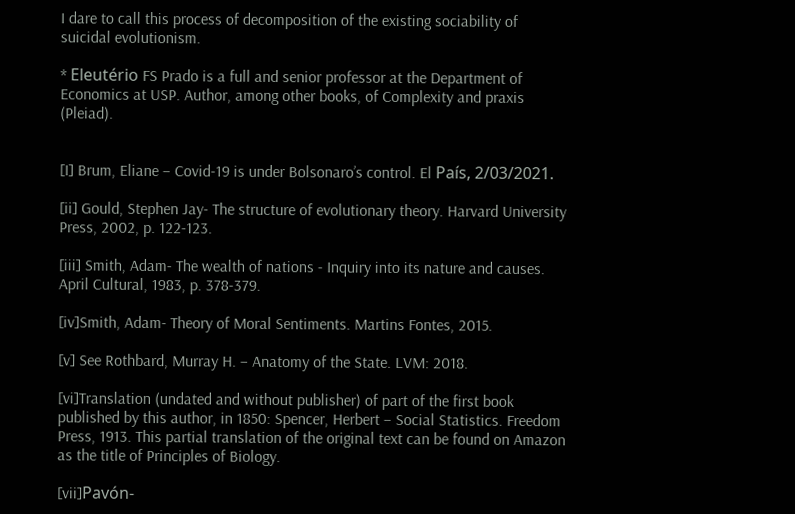I dare to call this process of decomposition of the existing sociability of suicidal evolutionism.

* Eleutério FS Prado is a full and senior professor at the Department of Economics at USP. Author, among other books, of Complexity and praxis (Pleiad).


[I] Brum, Eliane – Covid-19 is under Bolsonaro’s control. El País, 2/03/2021.

[ii] Gould, Stephen Jay- The structure of evolutionary theory. Harvard University Press, 2002, p. 122-123.

[iii] Smith, Adam- The wealth of nations - Inquiry into its nature and causes. April Cultural, 1983, p. 378-379.

[iv]Smith, Adam- Theory of Moral Sentiments. Martins Fontes, 2015.

[v] See Rothbard, Murray H. – Anatomy of the State. LVM: 2018.

[vi]Translation (undated and without publisher) of part of the first book published by this author, in 1850: Spencer, Herbert – Social Statistics. Freedom Press, 1913. This partial translation of the original text can be found on Amazon as the title of Principles of Biology.

[vii]Pavón-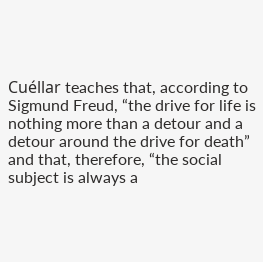Cuéllar teaches that, according to Sigmund Freud, “the drive for life is nothing more than a detour and a detour around the drive for death” and that, therefore, “the social subject is always a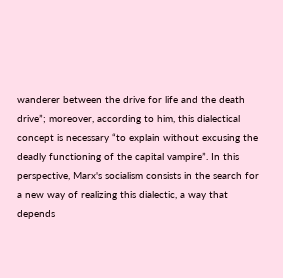wanderer between the drive for life and the death drive”; moreover, according to him, this dialectical concept is necessary “to explain without excusing the deadly functioning of the capital vampire”. In this perspective, Marx's socialism consists in the search for a new way of realizing this dialectic, a way that depends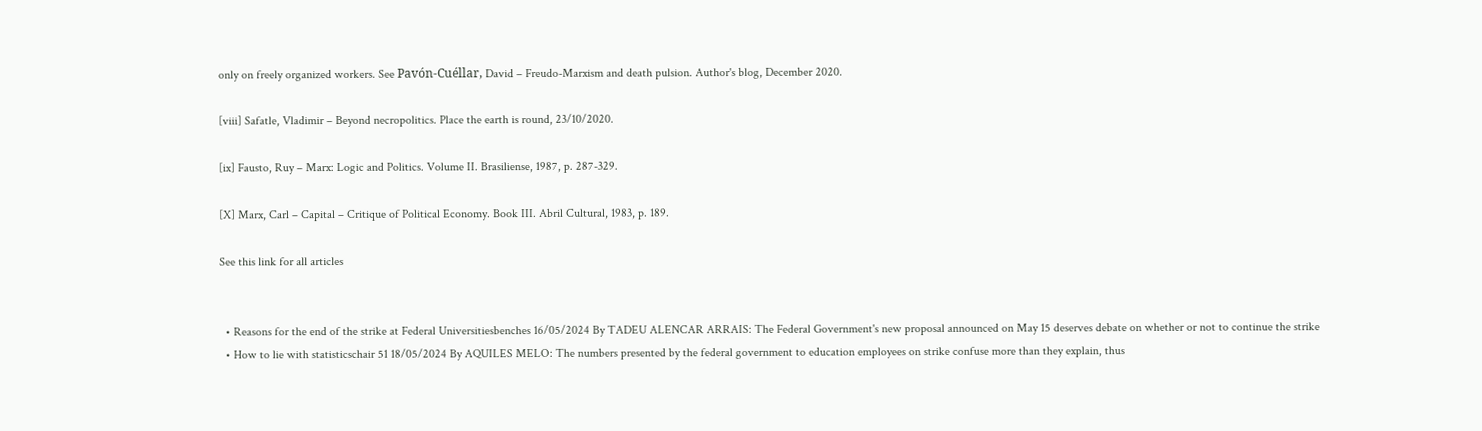only on freely organized workers. See Pavón-Cuéllar, David – Freudo-Marxism and death pulsion. Author's blog, December 2020.

[viii] Safatle, Vladimir – Beyond necropolitics. Place the earth is round, 23/10/2020.

[ix] Fausto, Ruy – Marx: Logic and Politics. Volume II. Brasiliense, 1987, p. 287-329.

[X] Marx, Carl – Capital – Critique of Political Economy. Book III. Abril Cultural, 1983, p. 189.

See this link for all articles


  • Reasons for the end of the strike at Federal Universitiesbenches 16/05/2024 By TADEU ALENCAR ARRAIS: The Federal Government's new proposal announced on May 15 deserves debate on whether or not to continue the strike
  • How to lie with statisticschair 51 18/05/2024 By AQUILES MELO: The numbers presented by the federal government to education employees on strike confuse more than they explain, thus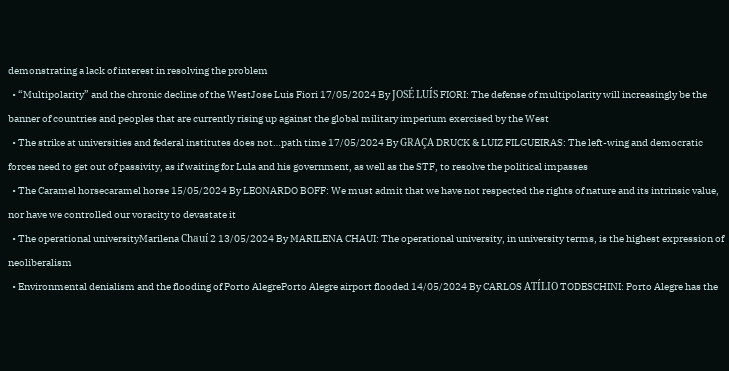demonstrating a lack of interest in resolving the problem
  • “Multipolarity” and the chronic decline of the WestJose Luis Fiori 17/05/2024 By JOSÉ LUÍS FIORI: The defense of multipolarity will increasingly be the banner of countries and peoples that are currently rising up against the global military imperium exercised by the West
  • The strike at universities and federal institutes does not…path time 17/05/2024 By GRAÇA DRUCK & LUIZ FILGUEIRAS: The left-wing and democratic forces need to get out of passivity, as if waiting for Lula and his government, as well as the STF, to resolve the political impasses
  • The Caramel horsecaramel horse 15/05/2024 By LEONARDO BOFF: We must admit that we have not respected the rights of nature and its intrinsic value, nor have we controlled our voracity to devastate it
  • The operational universityMarilena Chauí 2 13/05/2024 By MARILENA CHAUI: The operational university, in university terms, is the highest expression of neoliberalism
  • Environmental denialism and the flooding of Porto AlegrePorto Alegre airport flooded 14/05/2024 By CARLOS ATÍLIO TODESCHINI: Porto Alegre has the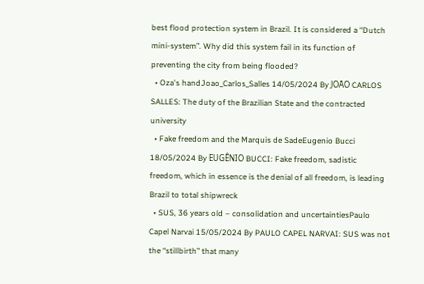best flood protection system in Brazil. It is considered a “Dutch mini-system”. Why did this system fail in its function of preventing the city from being flooded?
  • Oza's handJoao_Carlos_Salles 14/05/2024 By JOÃO CARLOS SALLES: The duty of the Brazilian State and the contracted university
  • Fake freedom and the Marquis de SadeEugenio Bucci 18/05/2024 By EUGÊNIO BUCCI: Fake freedom, sadistic freedom, which in essence is the denial of all freedom, is leading Brazil to total shipwreck
  • SUS, 36 years old – consolidation and uncertaintiesPaulo Capel Narvai 15/05/2024 By PAULO CAPEL NARVAI: SUS was not the “stillbirth” that many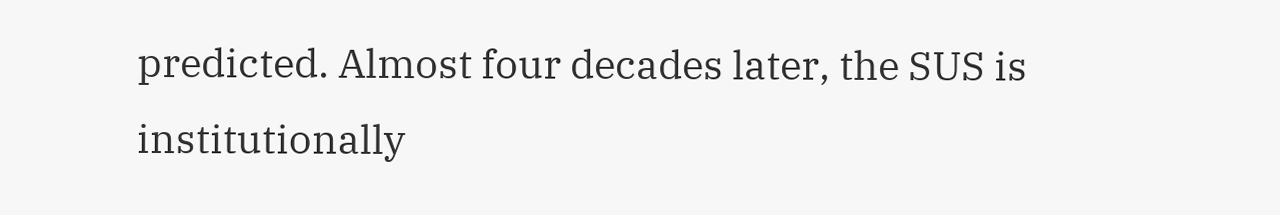predicted. Almost four decades later, the SUS is institutionally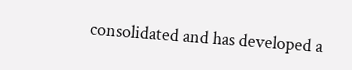consolidated and has developed a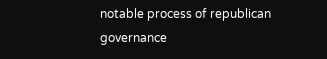notable process of republican governance